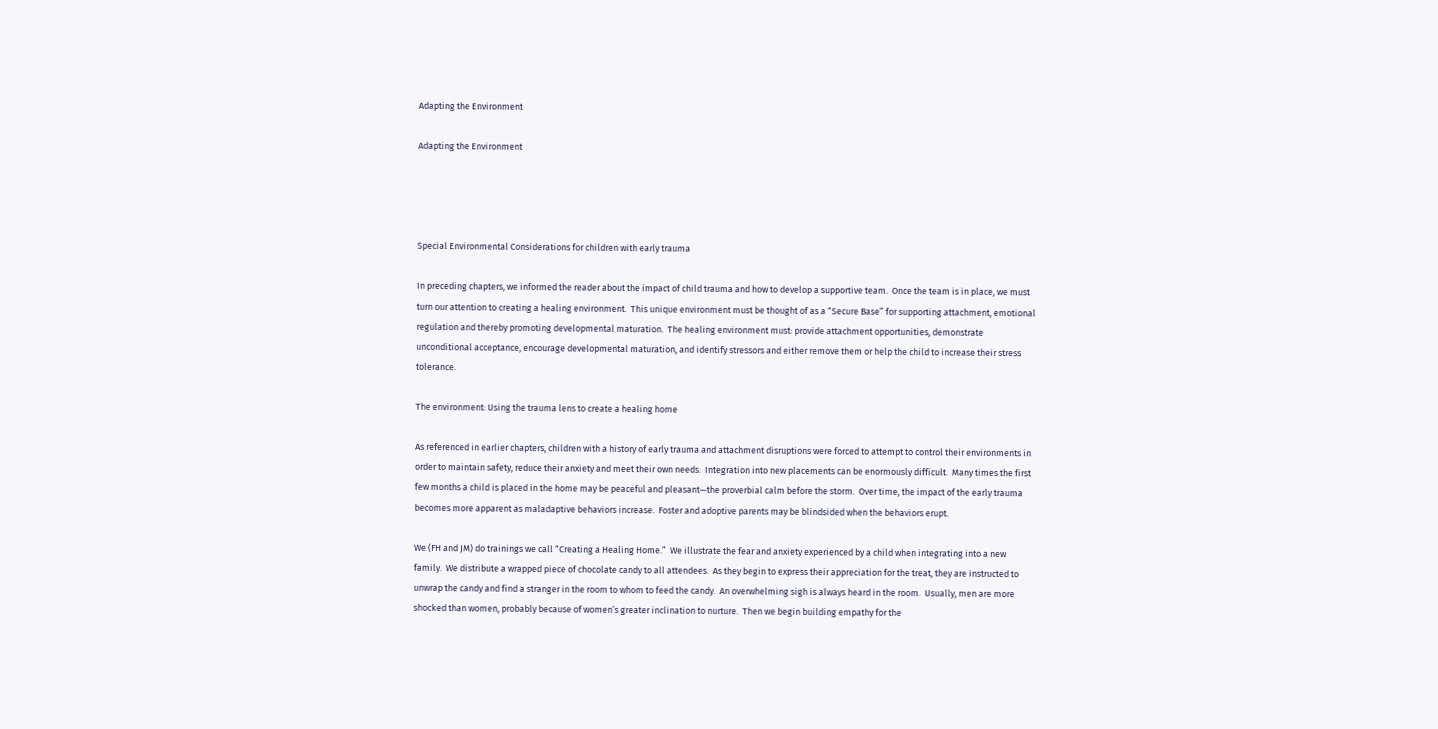Adapting the Environment

Adapting the Environment




Special Environmental Considerations for children with early trauma

In preceding chapters, we informed the reader about the impact of child trauma and how to develop a supportive team.  Once the team is in place, we must turn our attention to creating a healing environment.  This unique environment must be thought of as a “Secure Base” for supporting attachment, emotional regulation and thereby promoting developmental maturation.  The healing environment must: provide attachment opportunities, demonstrate unconditional acceptance, encourage developmental maturation, and identify stressors and either remove them or help the child to increase their stress tolerance.

The environment: Using the trauma lens to create a healing home

As referenced in earlier chapters, children with a history of early trauma and attachment disruptions were forced to attempt to control their environments in order to maintain safety, reduce their anxiety and meet their own needs.  Integration into new placements can be enormously difficult.  Many times the first few months a child is placed in the home may be peaceful and pleasant—the proverbial calm before the storm.  Over time, the impact of the early trauma becomes more apparent as maladaptive behaviors increase.  Foster and adoptive parents may be blindsided when the behaviors erupt.

We (FH and JM) do trainings we call “Creating a Healing Home.”  We illustrate the fear and anxiety experienced by a child when integrating into a new family.  We distribute a wrapped piece of chocolate candy to all attendees.  As they begin to express their appreciation for the treat, they are instructed to unwrap the candy and find a stranger in the room to whom to feed the candy.  An overwhelming sigh is always heard in the room.  Usually, men are more shocked than women, probably because of women’s greater inclination to nurture.  Then we begin building empathy for the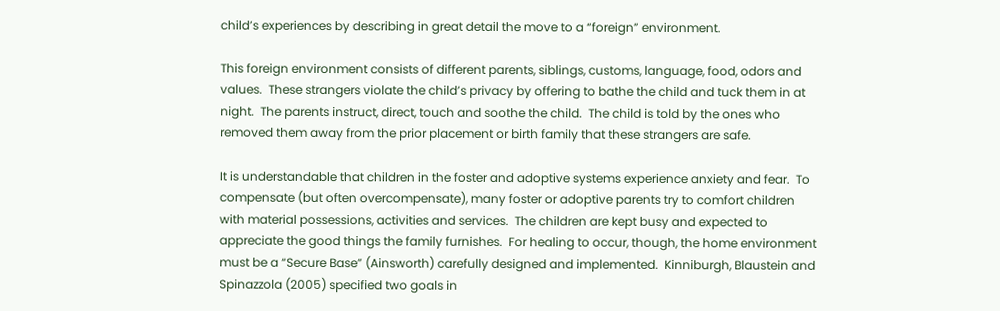child’s experiences by describing in great detail the move to a “foreign” environment.

This foreign environment consists of different parents, siblings, customs, language, food, odors and values.  These strangers violate the child’s privacy by offering to bathe the child and tuck them in at night.  The parents instruct, direct, touch and soothe the child.  The child is told by the ones who removed them away from the prior placement or birth family that these strangers are safe.

It is understandable that children in the foster and adoptive systems experience anxiety and fear.  To compensate (but often overcompensate), many foster or adoptive parents try to comfort children with material possessions, activities and services.  The children are kept busy and expected to appreciate the good things the family furnishes.  For healing to occur, though, the home environment must be a “Secure Base” (Ainsworth) carefully designed and implemented.  Kinniburgh, Blaustein and Spinazzola (2005) specified two goals in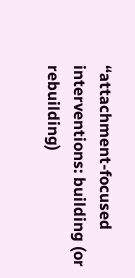“attachment-focused interventions: building (or rebuilding)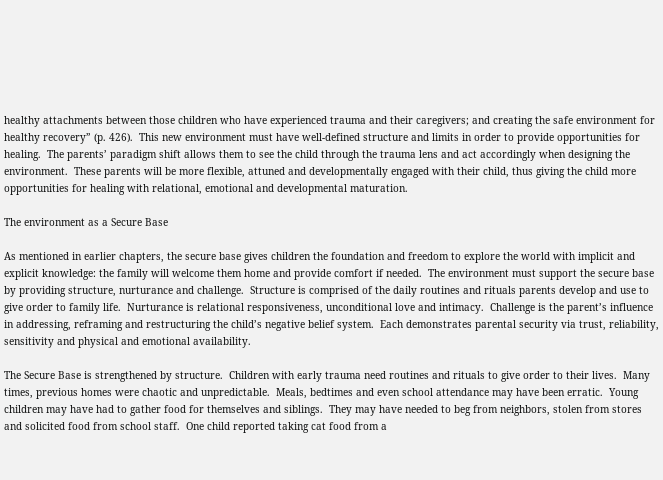healthy attachments between those children who have experienced trauma and their caregivers; and creating the safe environment for healthy recovery” (p. 426).  This new environment must have well-defined structure and limits in order to provide opportunities for healing.  The parents’ paradigm shift allows them to see the child through the trauma lens and act accordingly when designing the environment.  These parents will be more flexible, attuned and developmentally engaged with their child, thus giving the child more opportunities for healing with relational, emotional and developmental maturation.

The environment as a Secure Base

As mentioned in earlier chapters, the secure base gives children the foundation and freedom to explore the world with implicit and explicit knowledge: the family will welcome them home and provide comfort if needed.  The environment must support the secure base by providing structure, nurturance and challenge.  Structure is comprised of the daily routines and rituals parents develop and use to give order to family life.  Nurturance is relational responsiveness, unconditional love and intimacy.  Challenge is the parent’s influence in addressing, reframing and restructuring the child’s negative belief system.  Each demonstrates parental security via trust, reliability, sensitivity and physical and emotional availability.

The Secure Base is strengthened by structure.  Children with early trauma need routines and rituals to give order to their lives.  Many times, previous homes were chaotic and unpredictable.  Meals, bedtimes and even school attendance may have been erratic.  Young children may have had to gather food for themselves and siblings.  They may have needed to beg from neighbors, stolen from stores and solicited food from school staff.  One child reported taking cat food from a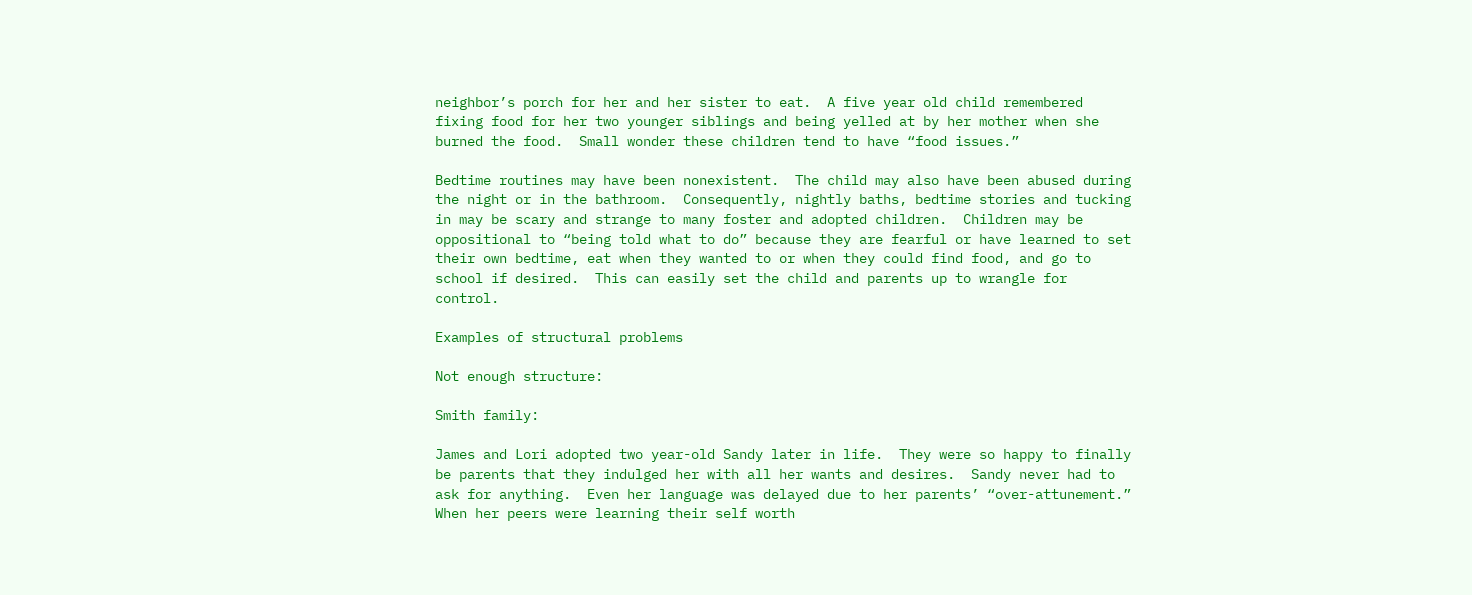neighbor’s porch for her and her sister to eat.  A five year old child remembered fixing food for her two younger siblings and being yelled at by her mother when she burned the food.  Small wonder these children tend to have “food issues.”

Bedtime routines may have been nonexistent.  The child may also have been abused during the night or in the bathroom.  Consequently, nightly baths, bedtime stories and tucking in may be scary and strange to many foster and adopted children.  Children may be oppositional to “being told what to do” because they are fearful or have learned to set their own bedtime, eat when they wanted to or when they could find food, and go to school if desired.  This can easily set the child and parents up to wrangle for control.

Examples of structural problems

Not enough structure:

Smith family:

James and Lori adopted two year-old Sandy later in life.  They were so happy to finally be parents that they indulged her with all her wants and desires.  Sandy never had to ask for anything.  Even her language was delayed due to her parents’ “over-attunement.”  When her peers were learning their self worth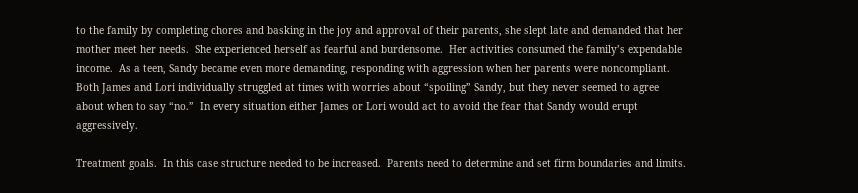to the family by completing chores and basking in the joy and approval of their parents, she slept late and demanded that her mother meet her needs.  She experienced herself as fearful and burdensome.  Her activities consumed the family’s expendable income.  As a teen, Sandy became even more demanding, responding with aggression when her parents were noncompliant.  Both James and Lori individually struggled at times with worries about “spoiling” Sandy, but they never seemed to agree about when to say “no.”  In every situation either James or Lori would act to avoid the fear that Sandy would erupt aggressively.

Treatment goals.  In this case structure needed to be increased.  Parents need to determine and set firm boundaries and limits.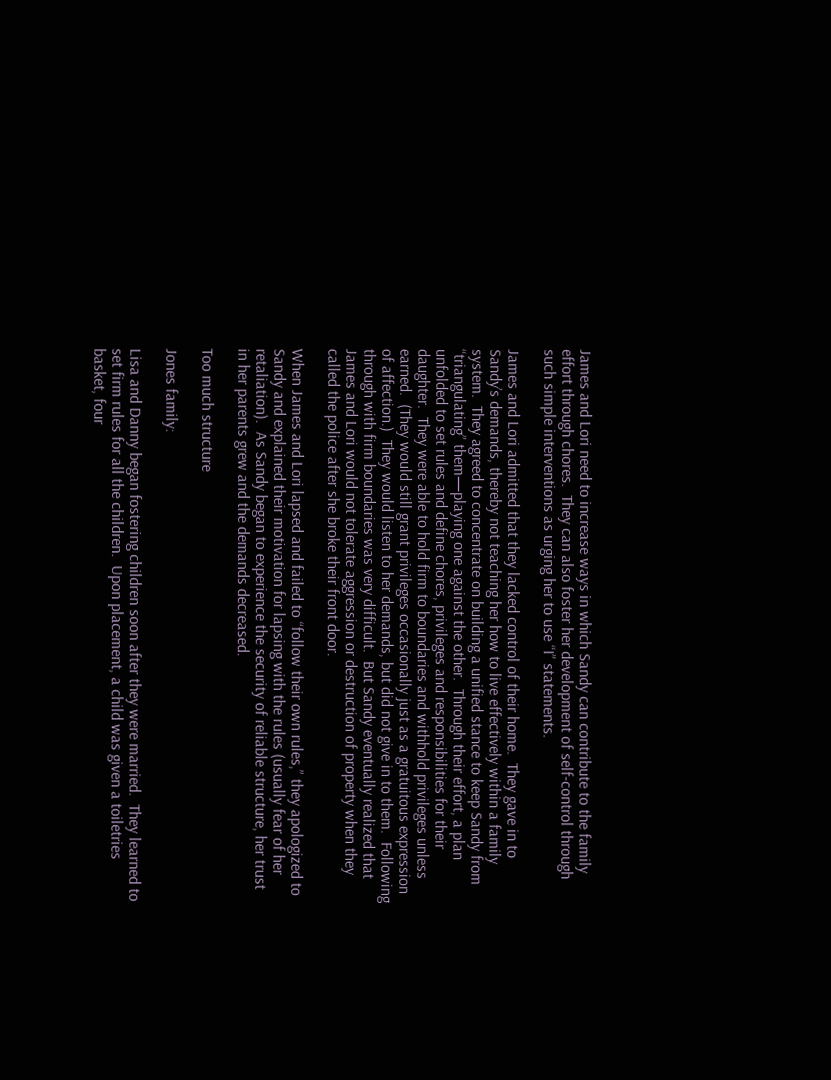James and Lori need to increase ways in which Sandy can contribute to the family effort through chores.  They can also foster her development of self-control through such simple interventions as urging her to use “I” statements.

James and Lori admitted that they lacked control of their home.  They gave in to Sandy’s demands, thereby not teaching her how to live effectively within a family system.  They agreed to concentrate on building a unified stance to keep Sandy from “triangulating” them—playing one against the other.  Through their effort, a plan unfolded to set rules and define chores, privileges and responsibilities for their daughter.  They were able to hold firm to boundaries and withhold privileges unless earned.  (They would still grant privileges occasionally just as a gratuitous expression of affection.)  They would listen to her demands, but did not give in to them.  Following through with firm boundaries was very difficult.  But Sandy eventually realized that James and Lori would not tolerate aggression or destruction of property when they called the police after she broke their front door.

When James and Lori lapsed and failed to “follow their own rules,” they apologized to Sandy and explained their motivation for lapsing with the rules (usually fear of her retaliation).  As Sandy began to experience the security of reliable structure, her trust in her parents grew and the demands decreased.

Too much structure

Jones family:

Lisa and Danny began fostering children soon after they were married.  They learned to set firm rules for all the children.  Upon placement, a child was given a toiletries basket, four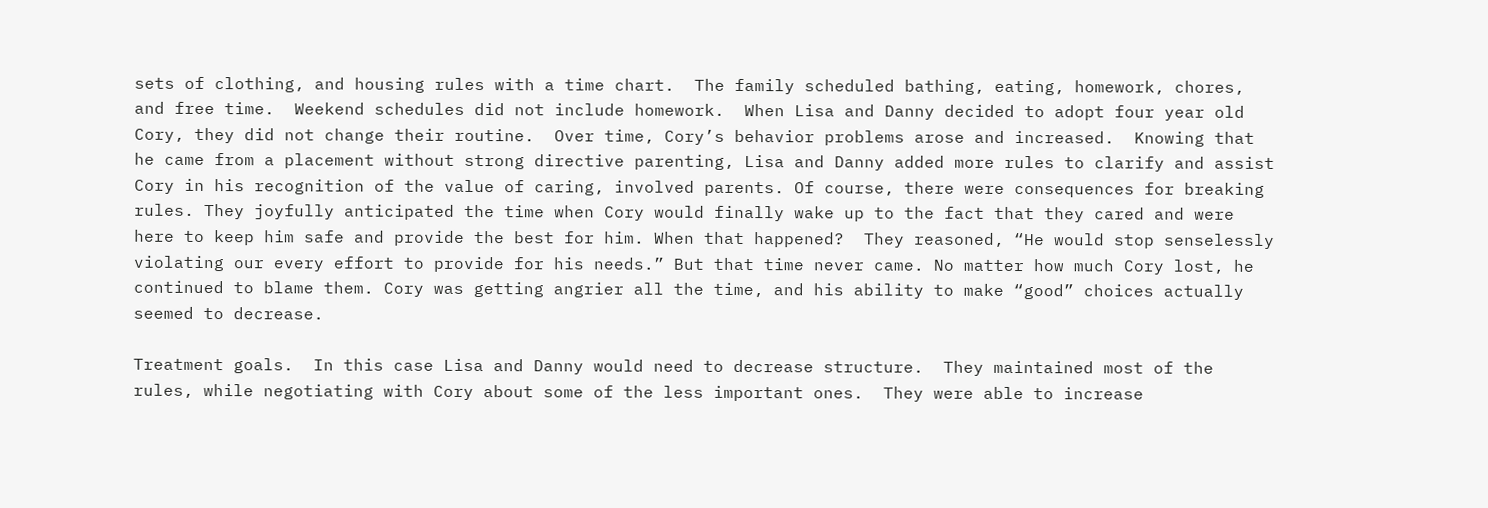sets of clothing, and housing rules with a time chart.  The family scheduled bathing, eating, homework, chores, and free time.  Weekend schedules did not include homework.  When Lisa and Danny decided to adopt four year old Cory, they did not change their routine.  Over time, Cory’s behavior problems arose and increased.  Knowing that he came from a placement without strong directive parenting, Lisa and Danny added more rules to clarify and assist Cory in his recognition of the value of caring, involved parents. Of course, there were consequences for breaking rules. They joyfully anticipated the time when Cory would finally wake up to the fact that they cared and were here to keep him safe and provide the best for him. When that happened?  They reasoned, “He would stop senselessly violating our every effort to provide for his needs.” But that time never came. No matter how much Cory lost, he continued to blame them. Cory was getting angrier all the time, and his ability to make “good” choices actually seemed to decrease.

Treatment goals.  In this case Lisa and Danny would need to decrease structure.  They maintained most of the rules, while negotiating with Cory about some of the less important ones.  They were able to increase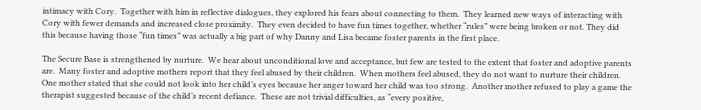intimacy with Cory.  Together with him in reflective dialogues, they explored his fears about connecting to them.  They learned new ways of interacting with Cory with fewer demands and increased close proximity.  They even decided to have fun times together, whether “rules” were being broken or not. They did this because having those “fun times” was actually a big part of why Danny and Lisa became foster parents in the first place.

The Secure Base is strengthened by nurture.  We hear about unconditional love and acceptance, but few are tested to the extent that foster and adoptive parents are.  Many foster and adoptive mothers report that they feel abused by their children.  When mothers feel abused, they do not want to nurture their children.  One mother stated that she could not look into her child’s eyes because her anger toward her child was too strong.  Another mother refused to play a game the therapist suggested because of the child’s recent defiance.  These are not trivial difficulties, as “every positive,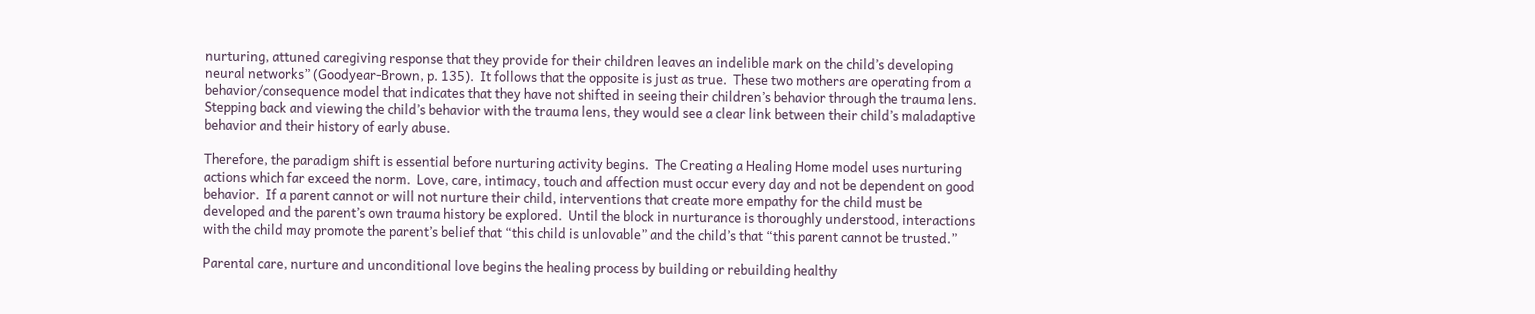nurturing, attuned caregiving response that they provide for their children leaves an indelible mark on the child’s developing neural networks” (Goodyear-Brown, p. 135).  It follows that the opposite is just as true.  These two mothers are operating from a behavior/consequence model that indicates that they have not shifted in seeing their children’s behavior through the trauma lens.  Stepping back and viewing the child’s behavior with the trauma lens, they would see a clear link between their child’s maladaptive behavior and their history of early abuse.

Therefore, the paradigm shift is essential before nurturing activity begins.  The Creating a Healing Home model uses nurturing actions which far exceed the norm.  Love, care, intimacy, touch and affection must occur every day and not be dependent on good behavior.  If a parent cannot or will not nurture their child, interventions that create more empathy for the child must be developed and the parent’s own trauma history be explored.  Until the block in nurturance is thoroughly understood, interactions with the child may promote the parent’s belief that “this child is unlovable” and the child’s that “this parent cannot be trusted.”

Parental care, nurture and unconditional love begins the healing process by building or rebuilding healthy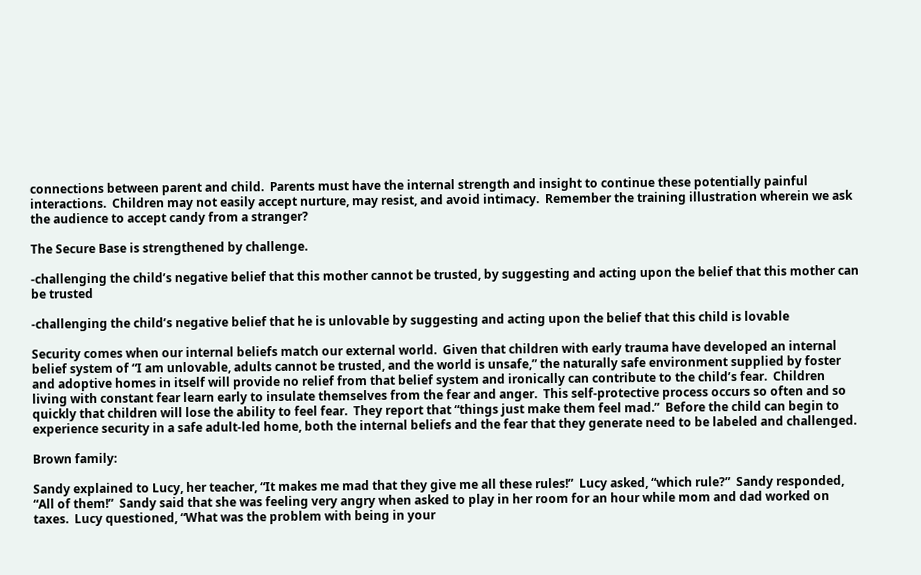connections between parent and child.  Parents must have the internal strength and insight to continue these potentially painful interactions.  Children may not easily accept nurture, may resist, and avoid intimacy.  Remember the training illustration wherein we ask the audience to accept candy from a stranger?

The Secure Base is strengthened by challenge.

-challenging the child’s negative belief that this mother cannot be trusted, by suggesting and acting upon the belief that this mother can be trusted

-challenging the child’s negative belief that he is unlovable by suggesting and acting upon the belief that this child is lovable

Security comes when our internal beliefs match our external world.  Given that children with early trauma have developed an internal belief system of “I am unlovable, adults cannot be trusted, and the world is unsafe,” the naturally safe environment supplied by foster and adoptive homes in itself will provide no relief from that belief system and ironically can contribute to the child’s fear.  Children living with constant fear learn early to insulate themselves from the fear and anger.  This self-protective process occurs so often and so quickly that children will lose the ability to feel fear.  They report that “things just make them feel mad.”  Before the child can begin to experience security in a safe adult-led home, both the internal beliefs and the fear that they generate need to be labeled and challenged.

Brown family:

Sandy explained to Lucy, her teacher, “It makes me mad that they give me all these rules!”  Lucy asked, “which rule?”  Sandy responded, “All of them!”  Sandy said that she was feeling very angry when asked to play in her room for an hour while mom and dad worked on taxes.  Lucy questioned, “What was the problem with being in your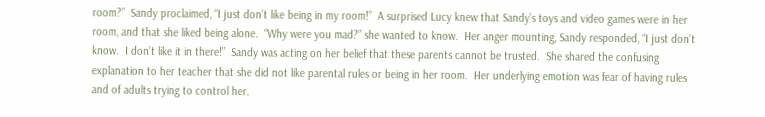room?”  Sandy proclaimed, “I just don’t like being in my room!”  A surprised Lucy knew that Sandy’s toys and video games were in her room, and that she liked being alone.  “Why were you mad?” she wanted to know.  Her anger mounting, Sandy responded, “I just don’t know.  I don’t like it in there!”  Sandy was acting on her belief that these parents cannot be trusted.  She shared the confusing explanation to her teacher that she did not like parental rules or being in her room.  Her underlying emotion was fear of having rules and of adults trying to control her.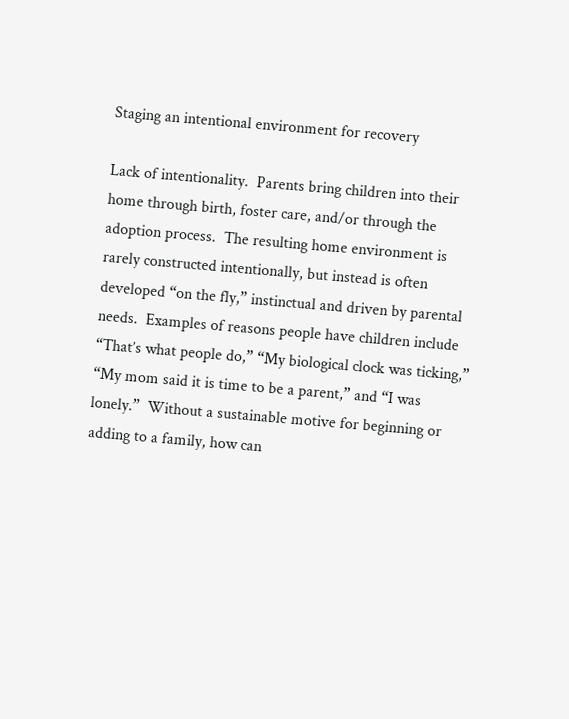Staging an intentional environment for recovery

Lack of intentionality.  Parents bring children into their home through birth, foster care, and/or through the adoption process.  The resulting home environment is rarely constructed intentionally, but instead is often developed “on the fly,” instinctual and driven by parental needs.  Examples of reasons people have children include “That’s what people do,” “My biological clock was ticking,” “My mom said it is time to be a parent,” and “I was lonely.”  Without a sustainable motive for beginning or adding to a family, how can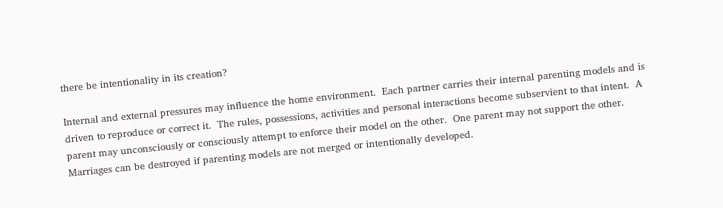there be intentionality in its creation?

Internal and external pressures may influence the home environment.  Each partner carries their internal parenting models and is driven to reproduce or correct it.  The rules, possessions, activities and personal interactions become subservient to that intent.  A parent may unconsciously or consciously attempt to enforce their model on the other.  One parent may not support the other.  Marriages can be destroyed if parenting models are not merged or intentionally developed.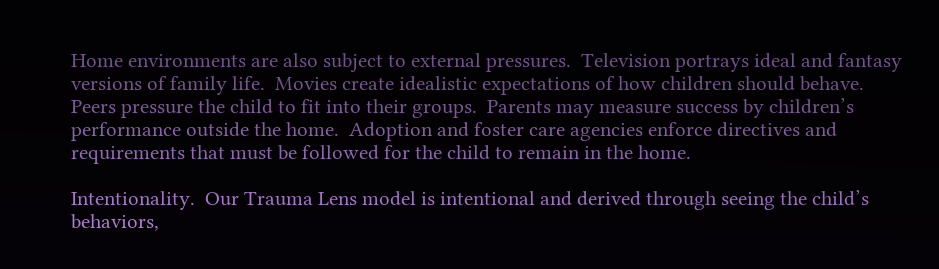Home environments are also subject to external pressures.  Television portrays ideal and fantasy versions of family life.  Movies create idealistic expectations of how children should behave.  Peers pressure the child to fit into their groups.  Parents may measure success by children’s performance outside the home.  Adoption and foster care agencies enforce directives and requirements that must be followed for the child to remain in the home.

Intentionality.  Our Trauma Lens model is intentional and derived through seeing the child’s behaviors,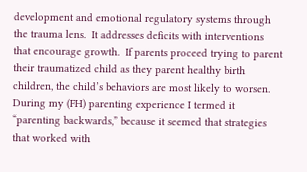development and emotional regulatory systems through the trauma lens.  It addresses deficits with interventions that encourage growth.  If parents proceed trying to parent their traumatized child as they parent healthy birth children, the child’s behaviors are most likely to worsen.  During my (FH) parenting experience I termed it “parenting backwards,” because it seemed that strategies that worked with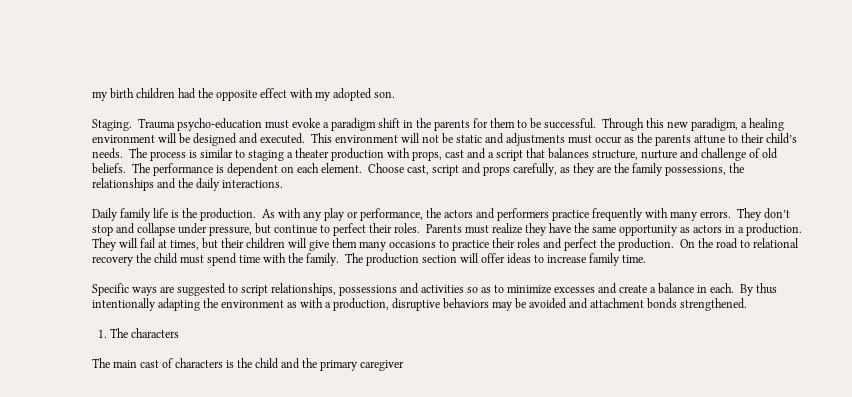my birth children had the opposite effect with my adopted son.

Staging.  Trauma psycho-education must evoke a paradigm shift in the parents for them to be successful.  Through this new paradigm, a healing environment will be designed and executed.  This environment will not be static and adjustments must occur as the parents attune to their child’s needs.  The process is similar to staging a theater production with props, cast and a script that balances structure, nurture and challenge of old beliefs.  The performance is dependent on each element.  Choose cast, script and props carefully, as they are the family possessions, the relationships and the daily interactions.

Daily family life is the production.  As with any play or performance, the actors and performers practice frequently with many errors.  They don’t stop and collapse under pressure, but continue to perfect their roles.  Parents must realize they have the same opportunity as actors in a production. They will fail at times, but their children will give them many occasions to practice their roles and perfect the production.  On the road to relational recovery the child must spend time with the family.  The production section will offer ideas to increase family time.

Specific ways are suggested to script relationships, possessions and activities so as to minimize excesses and create a balance in each.  By thus intentionally adapting the environment as with a production, disruptive behaviors may be avoided and attachment bonds strengthened.

  1. The characters

The main cast of characters is the child and the primary caregiver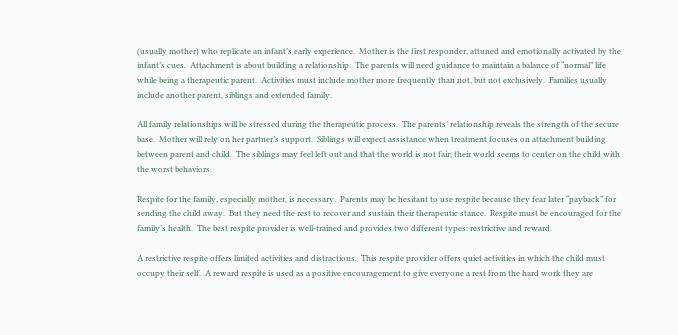(usually mother) who replicate an infant’s early experience.  Mother is the first responder, attuned and emotionally activated by the infant’s cues.  Attachment is about building a relationship.  The parents will need guidance to maintain a balance of “normal” life while being a therapeutic parent.  Activities must include mother more frequently than not, but not exclusively.  Families usually include another parent, siblings and extended family.

All family relationships will be stressed during the therapeutic process.  The parents’ relationship reveals the strength of the secure base.  Mother will rely on her partner’s support.  Siblings will expect assistance when treatment focuses on attachment building between parent and child.  The siblings may feel left out and that the world is not fair; their world seems to center on the child with the worst behaviors.

Respite for the family, especially mother, is necessary.  Parents may be hesitant to use respite because they fear later “payback” for sending the child away.  But they need the rest to recover and sustain their therapeutic stance.  Respite must be encouraged for the family’s health.  The best respite provider is well-trained and provides two different types: restrictive and reward.

A restrictive respite offers limited activities and distractions.  This respite provider offers quiet activities in which the child must occupy their self.  A reward respite is used as a positive encouragement to give everyone a rest from the hard work they are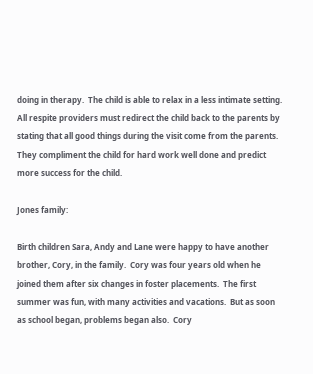doing in therapy.  The child is able to relax in a less intimate setting.  All respite providers must redirect the child back to the parents by stating that all good things during the visit come from the parents.  They compliment the child for hard work well done and predict more success for the child.

Jones family:

Birth children Sara, Andy and Lane were happy to have another brother, Cory, in the family.  Cory was four years old when he joined them after six changes in foster placements.  The first summer was fun, with many activities and vacations.  But as soon as school began, problems began also.  Cory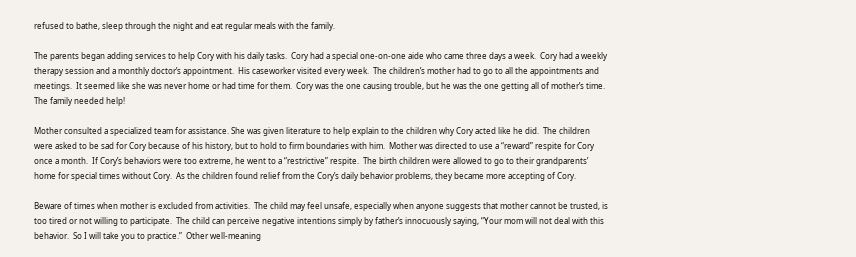refused to bathe, sleep through the night and eat regular meals with the family.

The parents began adding services to help Cory with his daily tasks.  Cory had a special one-on-one aide who came three days a week.  Cory had a weekly therapy session and a monthly doctor’s appointment.  His caseworker visited every week.  The children’s mother had to go to all the appointments and meetings.  It seemed like she was never home or had time for them.  Cory was the one causing trouble, but he was the one getting all of mother’s time.  The family needed help!

Mother consulted a specialized team for assistance. She was given literature to help explain to the children why Cory acted like he did.  The children were asked to be sad for Cory because of his history, but to hold to firm boundaries with him.  Mother was directed to use a “reward” respite for Cory once a month.  If Cory’s behaviors were too extreme, he went to a “restrictive” respite.  The birth children were allowed to go to their grandparents’ home for special times without Cory.  As the children found relief from the Cory’s daily behavior problems, they became more accepting of Cory.

Beware of times when mother is excluded from activities.  The child may feel unsafe, especially when anyone suggests that mother cannot be trusted, is too tired or not willing to participate.  The child can perceive negative intentions simply by father’s innocuously saying, “Your mom will not deal with this behavior.  So I will take you to practice.”  Other well-meaning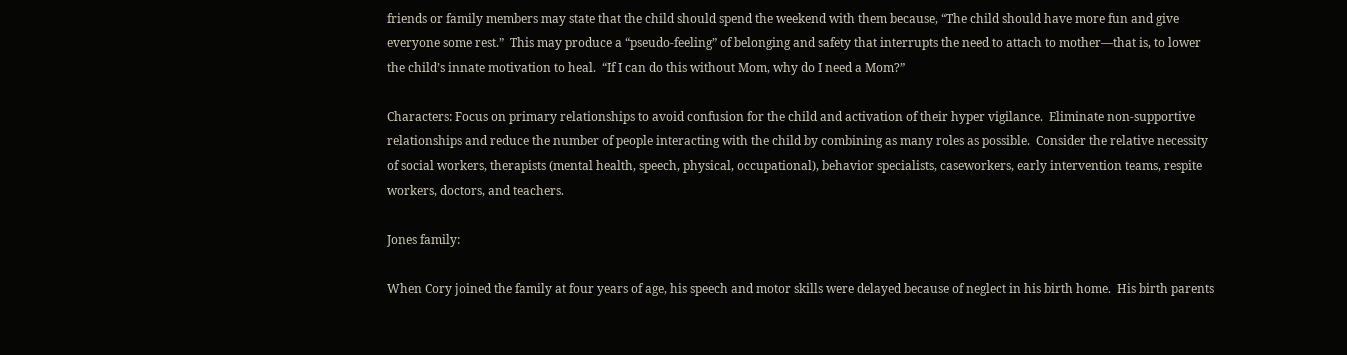friends or family members may state that the child should spend the weekend with them because, “The child should have more fun and give everyone some rest.”  This may produce a “pseudo-feeling” of belonging and safety that interrupts the need to attach to mother—that is, to lower the child’s innate motivation to heal.  “If I can do this without Mom, why do I need a Mom?”

Characters: Focus on primary relationships to avoid confusion for the child and activation of their hyper vigilance.  Eliminate non-supportive relationships and reduce the number of people interacting with the child by combining as many roles as possible.  Consider the relative necessity of social workers, therapists (mental health, speech, physical, occupational), behavior specialists, caseworkers, early intervention teams, respite workers, doctors, and teachers.

Jones family:

When Cory joined the family at four years of age, his speech and motor skills were delayed because of neglect in his birth home.  His birth parents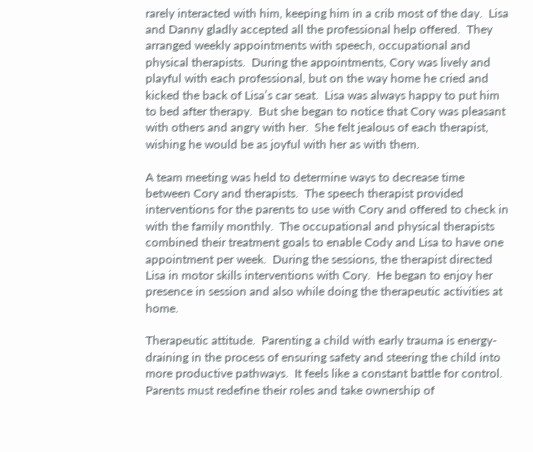rarely interacted with him, keeping him in a crib most of the day.  Lisa and Danny gladly accepted all the professional help offered.  They arranged weekly appointments with speech, occupational and physical therapists.  During the appointments, Cory was lively and playful with each professional, but on the way home he cried and kicked the back of Lisa’s car seat.  Lisa was always happy to put him to bed after therapy.  But she began to notice that Cory was pleasant with others and angry with her.  She felt jealous of each therapist, wishing he would be as joyful with her as with them.

A team meeting was held to determine ways to decrease time between Cory and therapists.  The speech therapist provided interventions for the parents to use with Cory and offered to check in with the family monthly.  The occupational and physical therapists combined their treatment goals to enable Cody and Lisa to have one appointment per week.  During the sessions, the therapist directed Lisa in motor skills interventions with Cory.  He began to enjoy her presence in session and also while doing the therapeutic activities at home.

Therapeutic attitude.  Parenting a child with early trauma is energy-draining in the process of ensuring safety and steering the child into more productive pathways.  It feels like a constant battle for control.  Parents must redefine their roles and take ownership of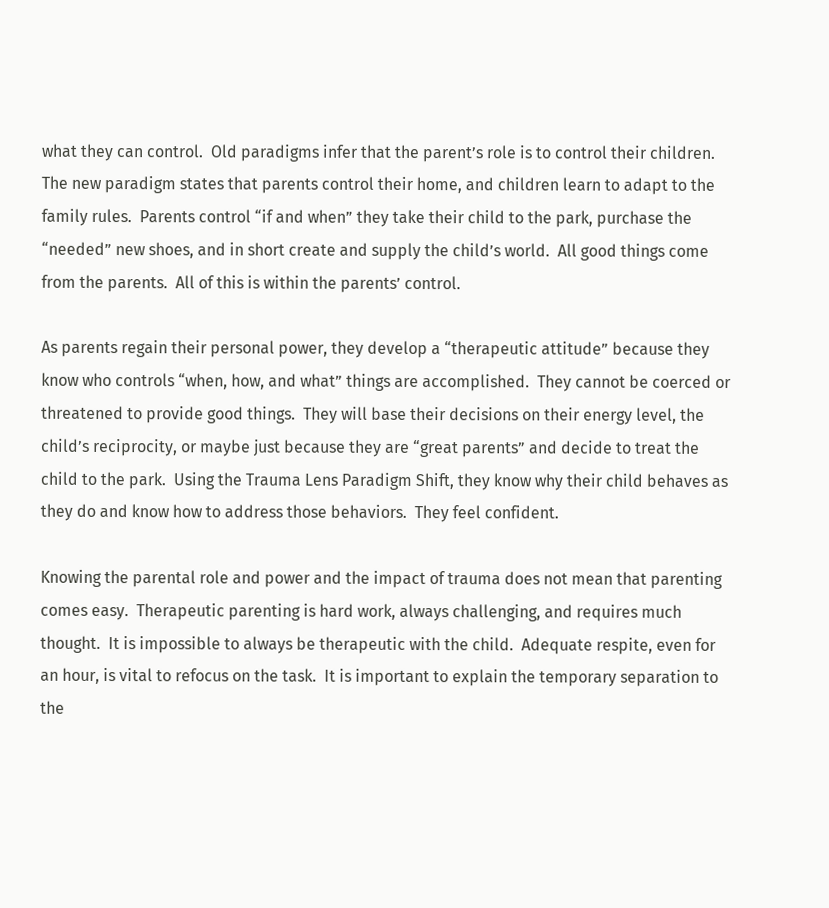what they can control.  Old paradigms infer that the parent’s role is to control their children.  The new paradigm states that parents control their home, and children learn to adapt to the family rules.  Parents control “if and when” they take their child to the park, purchase the “needed” new shoes, and in short create and supply the child’s world.  All good things come from the parents.  All of this is within the parents’ control.

As parents regain their personal power, they develop a “therapeutic attitude” because they know who controls “when, how, and what” things are accomplished.  They cannot be coerced or threatened to provide good things.  They will base their decisions on their energy level, the child’s reciprocity, or maybe just because they are “great parents” and decide to treat the child to the park.  Using the Trauma Lens Paradigm Shift, they know why their child behaves as they do and know how to address those behaviors.  They feel confident.

Knowing the parental role and power and the impact of trauma does not mean that parenting comes easy.  Therapeutic parenting is hard work, always challenging, and requires much thought.  It is impossible to always be therapeutic with the child.  Adequate respite, even for an hour, is vital to refocus on the task.  It is important to explain the temporary separation to the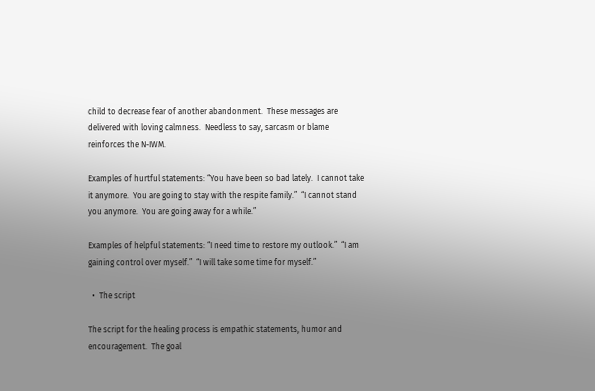child to decrease fear of another abandonment.  These messages are delivered with loving calmness.  Needless to say, sarcasm or blame reinforces the N-IWM.

Examples of hurtful statements: “You have been so bad lately.  I cannot take it anymore.  You are going to stay with the respite family.”  “I cannot stand you anymore.  You are going away for a while.”

Examples of helpful statements: “I need time to restore my outlook.”  “I am gaining control over myself.”  “I will take some time for myself.”

  •  The script

The script for the healing process is empathic statements, humor and encouragement.  The goal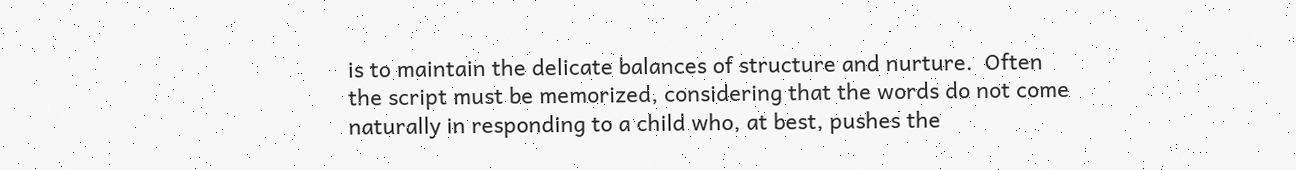is to maintain the delicate balances of structure and nurture.  Often the script must be memorized, considering that the words do not come naturally in responding to a child who, at best, pushes the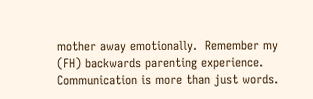mother away emotionally.  Remember my (FH) backwards parenting experience.  Communication is more than just words.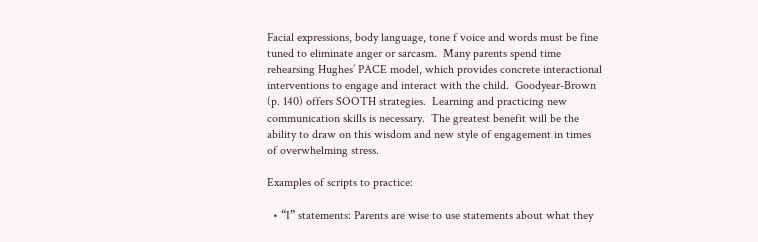Facial expressions, body language, tone f voice and words must be fine tuned to eliminate anger or sarcasm.  Many parents spend time rehearsing Hughes’ PACE model, which provides concrete interactional interventions to engage and interact with the child.  Goodyear-Brown (p. 140) offers SOOTH strategies.  Learning and practicing new communication skills is necessary.  The greatest benefit will be the ability to draw on this wisdom and new style of engagement in times of overwhelming stress.

Examples of scripts to practice:

  • “I” statements: Parents are wise to use statements about what they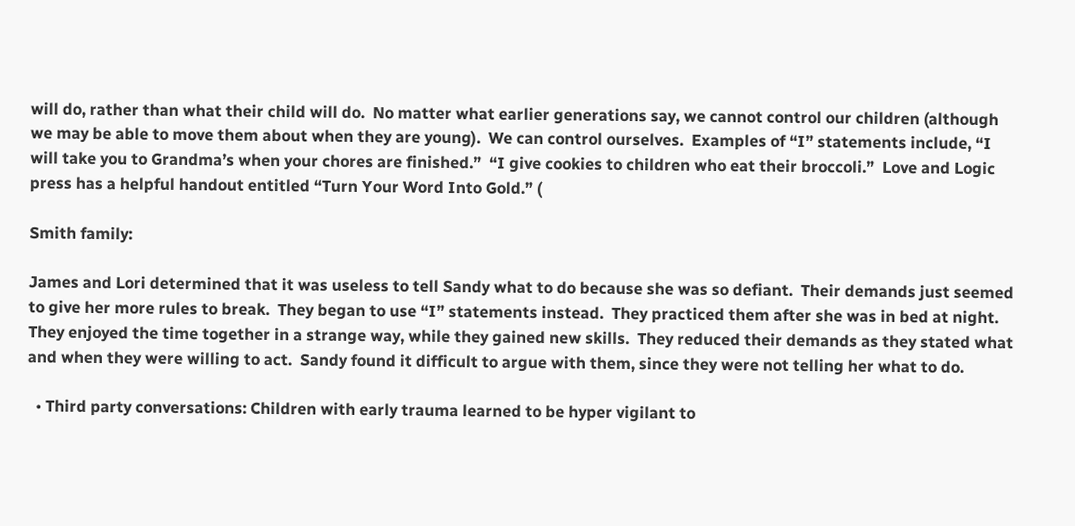will do, rather than what their child will do.  No matter what earlier generations say, we cannot control our children (although we may be able to move them about when they are young).  We can control ourselves.  Examples of “I” statements include, “I will take you to Grandma’s when your chores are finished.”  “I give cookies to children who eat their broccoli.”  Love and Logic press has a helpful handout entitled “Turn Your Word Into Gold.” (

Smith family:

James and Lori determined that it was useless to tell Sandy what to do because she was so defiant.  Their demands just seemed to give her more rules to break.  They began to use “I” statements instead.  They practiced them after she was in bed at night.  They enjoyed the time together in a strange way, while they gained new skills.  They reduced their demands as they stated what and when they were willing to act.  Sandy found it difficult to argue with them, since they were not telling her what to do.

  • Third party conversations: Children with early trauma learned to be hyper vigilant to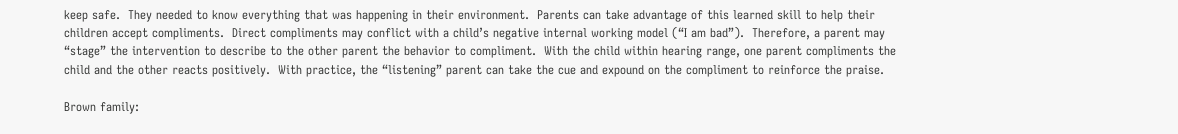keep safe.  They needed to know everything that was happening in their environment.  Parents can take advantage of this learned skill to help their children accept compliments.  Direct compliments may conflict with a child’s negative internal working model (“I am bad”).  Therefore, a parent may “stage” the intervention to describe to the other parent the behavior to compliment.  With the child within hearing range, one parent compliments the child and the other reacts positively.  With practice, the “listening” parent can take the cue and expound on the compliment to reinforce the praise.

Brown family: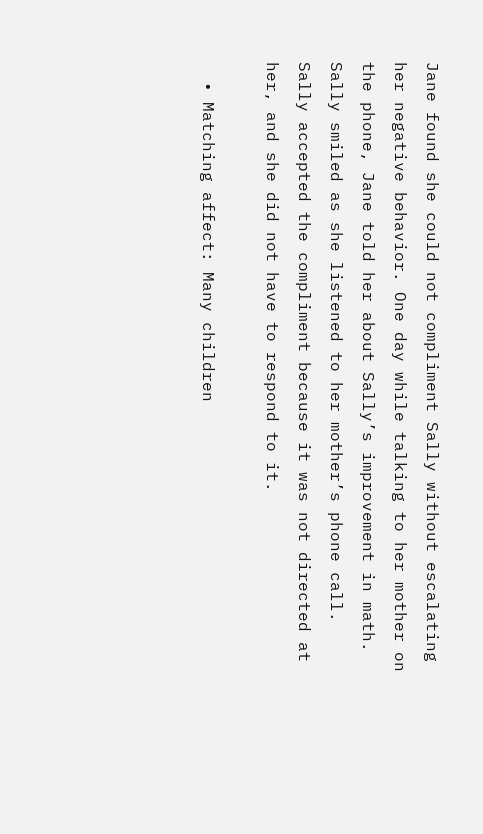Jane found she could not compliment Sally without escalating her negative behavior. One day while talking to her mother on the phone, Jane told her about Sally’s improvement in math.  Sally smiled as she listened to her mother’s phone call.  Sally accepted the compliment because it was not directed at her, and she did not have to respond to it.

  • Matching affect: Many children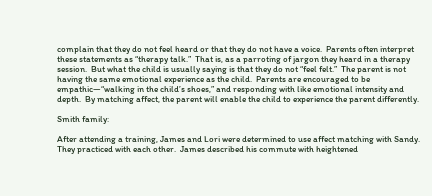complain that they do not feel heard or that they do not have a voice.  Parents often interpret these statements as “therapy talk.”  That is, as a parroting of jargon they heard in a therapy session.  But what the child is usually saying is that they do not “feel felt.”  The parent is not having the same emotional experience as the child.  Parents are encouraged to be empathic—“walking in the child’s shoes,” and responding with like emotional intensity and depth.  By matching affect, the parent will enable the child to experience the parent differently.

Smith family:

After attending a training, James and Lori were determined to use affect matching with Sandy.  They practiced with each other.  James described his commute with heightened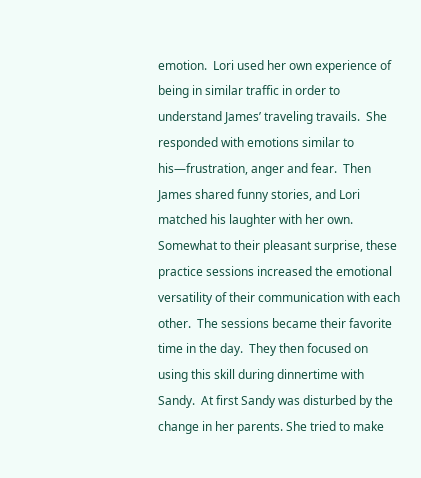emotion.  Lori used her own experience of being in similar traffic in order to understand James’ traveling travails.  She responded with emotions similar to his—frustration, anger and fear.  Then James shared funny stories, and Lori matched his laughter with her own.  Somewhat to their pleasant surprise, these practice sessions increased the emotional versatility of their communication with each other.  The sessions became their favorite time in the day.  They then focused on using this skill during dinnertime with Sandy.  At first Sandy was disturbed by the change in her parents. She tried to make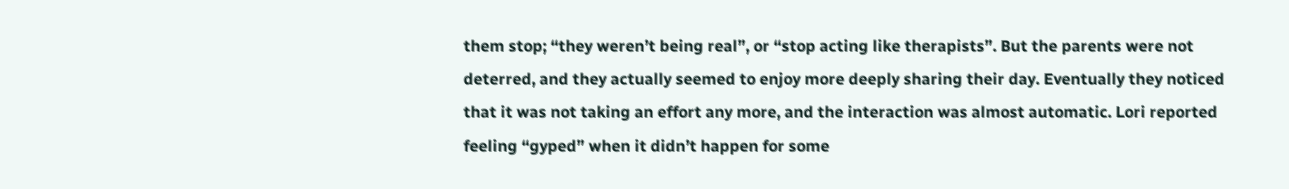them stop; “they weren’t being real”, or “stop acting like therapists”. But the parents were not deterred, and they actually seemed to enjoy more deeply sharing their day. Eventually they noticed that it was not taking an effort any more, and the interaction was almost automatic. Lori reported feeling “gyped” when it didn’t happen for some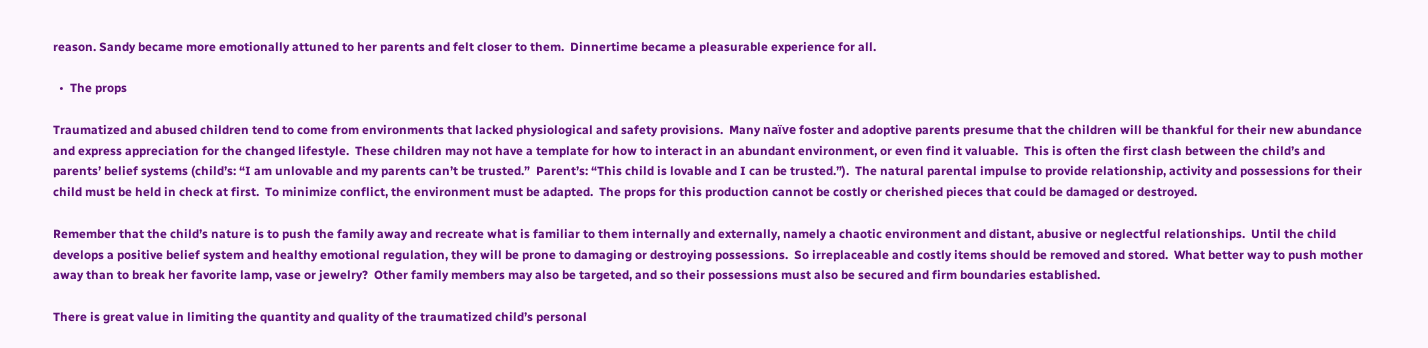reason. Sandy became more emotionally attuned to her parents and felt closer to them.  Dinnertime became a pleasurable experience for all.

  •  The props

Traumatized and abused children tend to come from environments that lacked physiological and safety provisions.  Many naïve foster and adoptive parents presume that the children will be thankful for their new abundance and express appreciation for the changed lifestyle.  These children may not have a template for how to interact in an abundant environment, or even find it valuable.  This is often the first clash between the child’s and parents’ belief systems (child’s: “I am unlovable and my parents can’t be trusted.”  Parent’s: “This child is lovable and I can be trusted.”).  The natural parental impulse to provide relationship, activity and possessions for their child must be held in check at first.  To minimize conflict, the environment must be adapted.  The props for this production cannot be costly or cherished pieces that could be damaged or destroyed.

Remember that the child’s nature is to push the family away and recreate what is familiar to them internally and externally, namely a chaotic environment and distant, abusive or neglectful relationships.  Until the child develops a positive belief system and healthy emotional regulation, they will be prone to damaging or destroying possessions.  So irreplaceable and costly items should be removed and stored.  What better way to push mother away than to break her favorite lamp, vase or jewelry?  Other family members may also be targeted, and so their possessions must also be secured and firm boundaries established.

There is great value in limiting the quantity and quality of the traumatized child’s personal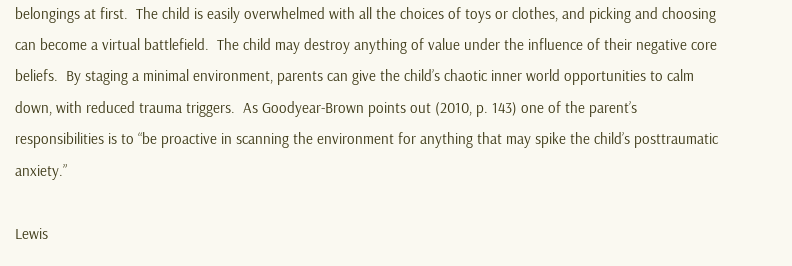belongings at first.  The child is easily overwhelmed with all the choices of toys or clothes, and picking and choosing can become a virtual battlefield.  The child may destroy anything of value under the influence of their negative core beliefs.  By staging a minimal environment, parents can give the child’s chaotic inner world opportunities to calm down, with reduced trauma triggers.  As Goodyear-Brown points out (2010, p. 143) one of the parent’s responsibilities is to “be proactive in scanning the environment for anything that may spike the child’s posttraumatic anxiety.”

Lewis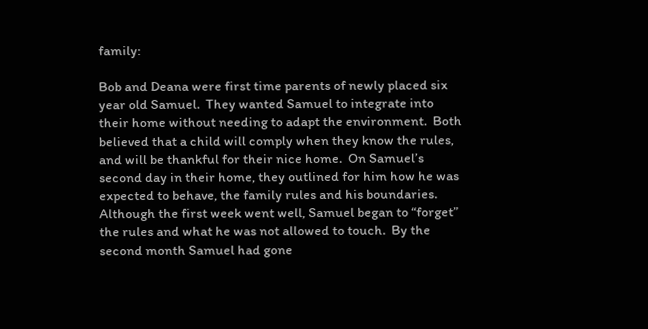family:

Bob and Deana were first time parents of newly placed six year old Samuel.  They wanted Samuel to integrate into their home without needing to adapt the environment.  Both believed that a child will comply when they know the rules, and will be thankful for their nice home.  On Samuel’s second day in their home, they outlined for him how he was expected to behave, the family rules and his boundaries.  Although the first week went well, Samuel began to “forget” the rules and what he was not allowed to touch.  By the second month Samuel had gone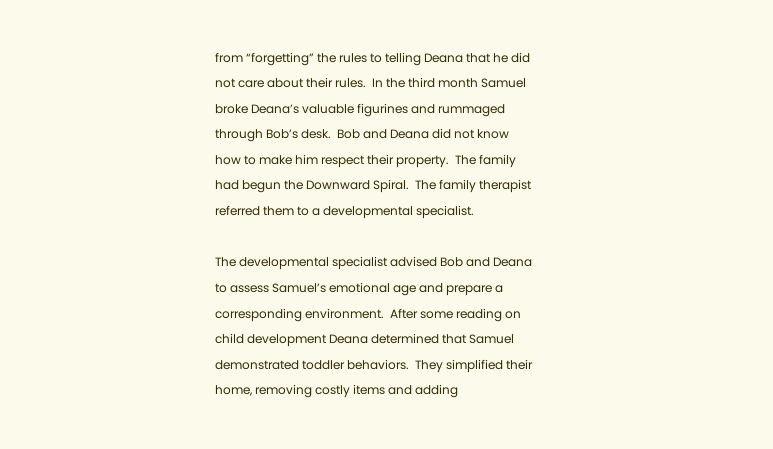from “forgetting” the rules to telling Deana that he did not care about their rules.  In the third month Samuel broke Deana’s valuable figurines and rummaged through Bob’s desk.  Bob and Deana did not know how to make him respect their property.  The family had begun the Downward Spiral.  The family therapist referred them to a developmental specialist.

The developmental specialist advised Bob and Deana to assess Samuel’s emotional age and prepare a corresponding environment.  After some reading on child development Deana determined that Samuel demonstrated toddler behaviors.  They simplified their home, removing costly items and adding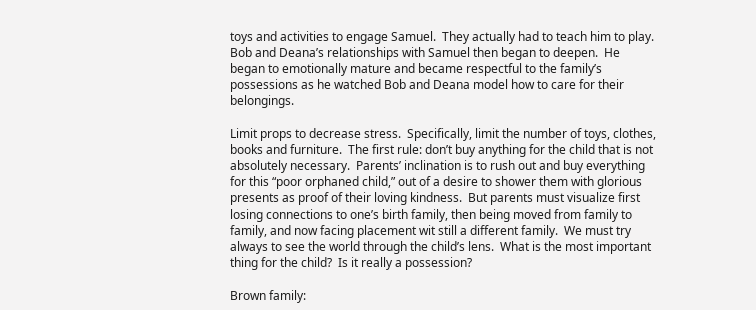toys and activities to engage Samuel.  They actually had to teach him to play.  Bob and Deana’s relationships with Samuel then began to deepen.  He began to emotionally mature and became respectful to the family’s possessions as he watched Bob and Deana model how to care for their belongings.

Limit props to decrease stress.  Specifically, limit the number of toys, clothes, books and furniture.  The first rule: don’t buy anything for the child that is not absolutely necessary.  Parents’ inclination is to rush out and buy everything for this “poor orphaned child,” out of a desire to shower them with glorious presents as proof of their loving kindness.  But parents must visualize first losing connections to one’s birth family, then being moved from family to family, and now facing placement wit still a different family.  We must try always to see the world through the child’s lens.  What is the most important thing for the child?  Is it really a possession?

Brown family: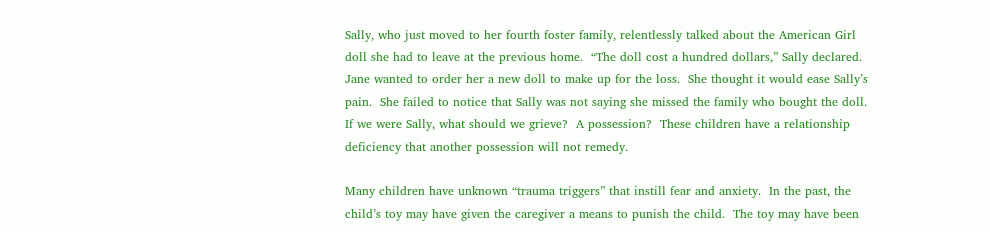Sally, who just moved to her fourth foster family, relentlessly talked about the American Girl doll she had to leave at the previous home.  “The doll cost a hundred dollars,” Sally declared.  Jane wanted to order her a new doll to make up for the loss.  She thought it would ease Sally’s pain.  She failed to notice that Sally was not saying she missed the family who bought the doll.  If we were Sally, what should we grieve?  A possession?  These children have a relationship deficiency that another possession will not remedy.

Many children have unknown “trauma triggers” that instill fear and anxiety.  In the past, the child’s toy may have given the caregiver a means to punish the child.  The toy may have been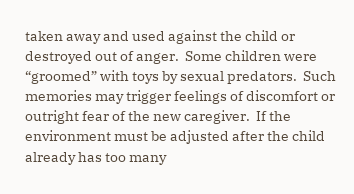taken away and used against the child or destroyed out of anger.  Some children were “groomed” with toys by sexual predators.  Such memories may trigger feelings of discomfort or outright fear of the new caregiver.  If the environment must be adjusted after the child already has too many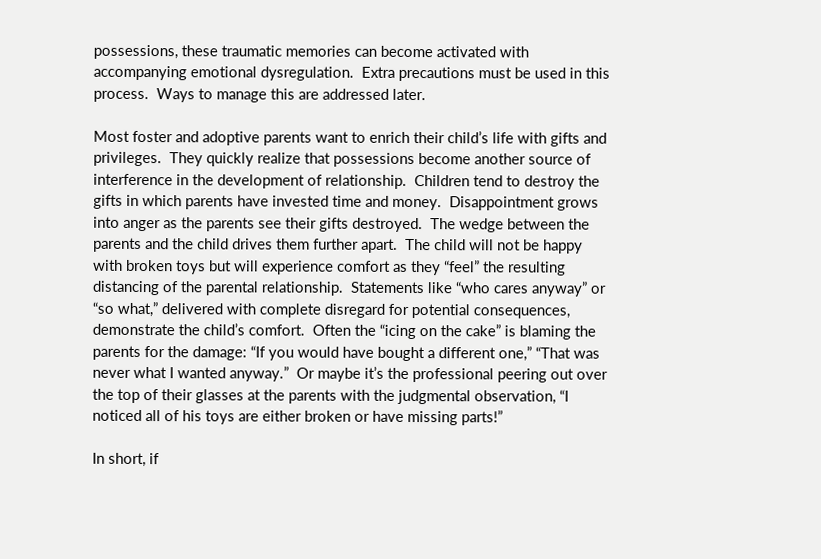possessions, these traumatic memories can become activated with accompanying emotional dysregulation.  Extra precautions must be used in this process.  Ways to manage this are addressed later.

Most foster and adoptive parents want to enrich their child’s life with gifts and privileges.  They quickly realize that possessions become another source of interference in the development of relationship.  Children tend to destroy the gifts in which parents have invested time and money.  Disappointment grows into anger as the parents see their gifts destroyed.  The wedge between the parents and the child drives them further apart.  The child will not be happy with broken toys but will experience comfort as they “feel” the resulting distancing of the parental relationship.  Statements like “who cares anyway” or “so what,” delivered with complete disregard for potential consequences, demonstrate the child’s comfort.  Often the “icing on the cake” is blaming the parents for the damage: “If you would have bought a different one,” “That was never what I wanted anyway.”  Or maybe it’s the professional peering out over the top of their glasses at the parents with the judgmental observation, “I noticed all of his toys are either broken or have missing parts!”

In short, if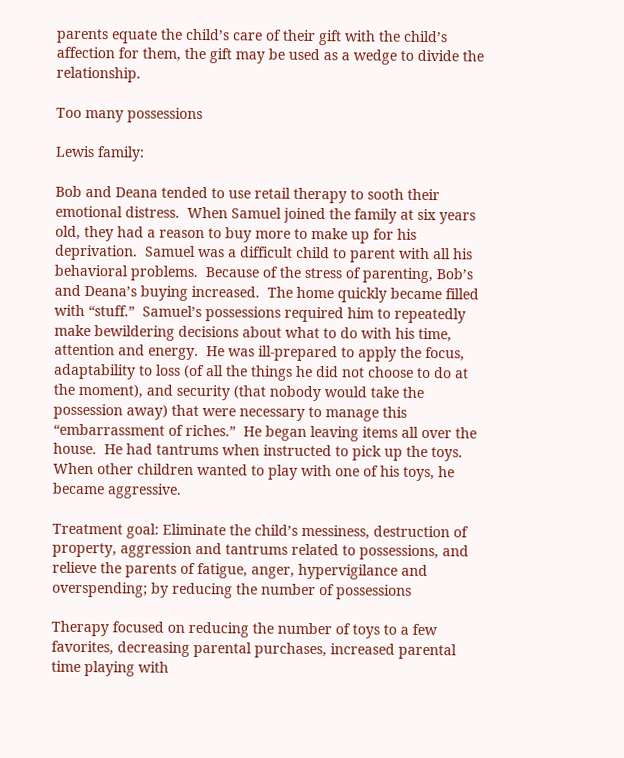parents equate the child’s care of their gift with the child’s affection for them, the gift may be used as a wedge to divide the relationship.

Too many possessions

Lewis family:

Bob and Deana tended to use retail therapy to sooth their emotional distress.  When Samuel joined the family at six years old, they had a reason to buy more to make up for his deprivation.  Samuel was a difficult child to parent with all his behavioral problems.  Because of the stress of parenting, Bob’s and Deana’s buying increased.  The home quickly became filled with “stuff.”  Samuel’s possessions required him to repeatedly make bewildering decisions about what to do with his time, attention and energy.  He was ill-prepared to apply the focus, adaptability to loss (of all the things he did not choose to do at the moment), and security (that nobody would take the possession away) that were necessary to manage this “embarrassment of riches.”  He began leaving items all over the house.  He had tantrums when instructed to pick up the toys.  When other children wanted to play with one of his toys, he became aggressive.

Treatment goal: Eliminate the child’s messiness, destruction of property, aggression and tantrums related to possessions, and relieve the parents of fatigue, anger, hypervigilance and overspending; by reducing the number of possessions

Therapy focused on reducing the number of toys to a few favorites, decreasing parental purchases, increased parental time playing with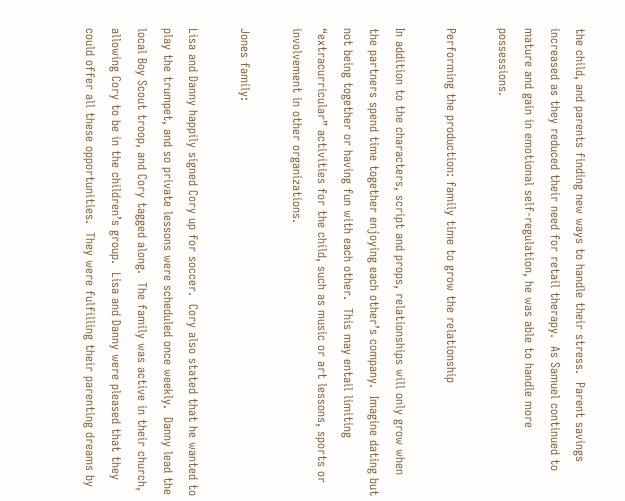the child, and parents finding new ways to handle their stress.  Parent savings increased as they reduced their need for retail therapy.  As Samuel continued to mature and gain in emotional self-regulation, he was able to handle more possessions.

Performing the production: family time to grow the relationship

In addition to the characters, script and props, relationships will only grow when the partners spend time together enjoying each other’s company.  Imagine dating but not being together or having fun with each other.  This may entail limiting “extracurricular” activities for the child, such as music or art lessons, sports or involvement in other organizations.

Jones family:

Lisa and Danny happily signed Cory up for soccer.  Cory also stated that he wanted to play the trumpet, and so private lessons were scheduled once weekly.  Danny lead the local Boy Scout troop, and Cory tagged along.  The family was active in their church, allowing Cory to be in the children’s group.  Lisa and Danny were pleased that they could offer all these opportunities.  They were fulfilling their parenting dreams by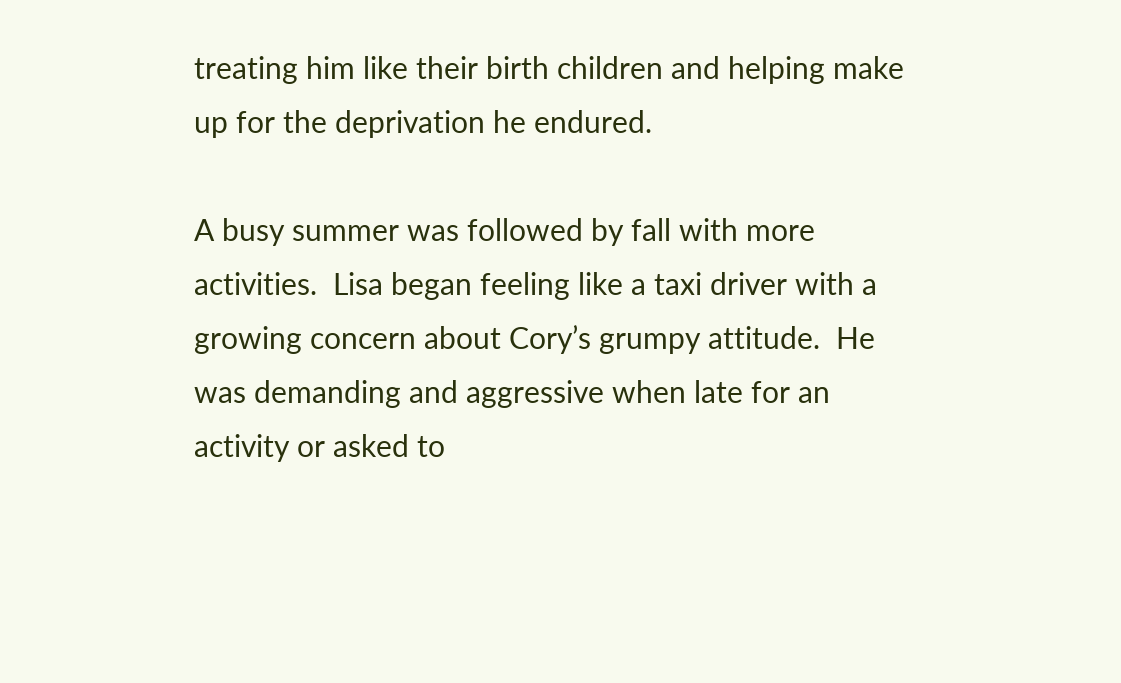treating him like their birth children and helping make up for the deprivation he endured.

A busy summer was followed by fall with more activities.  Lisa began feeling like a taxi driver with a growing concern about Cory’s grumpy attitude.  He was demanding and aggressive when late for an activity or asked to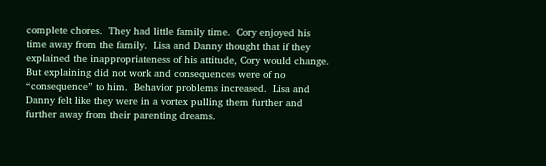complete chores.  They had little family time.  Cory enjoyed his time away from the family.  Lisa and Danny thought that if they explained the inappropriateness of his attitude, Cory would change.  But explaining did not work and consequences were of no “consequence” to him.  Behavior problems increased.  Lisa and Danny felt like they were in a vortex pulling them further and further away from their parenting dreams.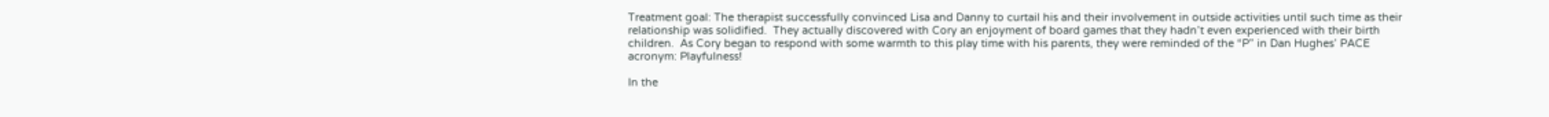Treatment goal: The therapist successfully convinced Lisa and Danny to curtail his and their involvement in outside activities until such time as their relationship was solidified.  They actually discovered with Cory an enjoyment of board games that they hadn’t even experienced with their birth children.  As Cory began to respond with some warmth to this play time with his parents, they were reminded of the “P” in Dan Hughes’ PACE acronym: Playfulness!

In the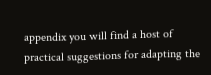appendix you will find a host of practical suggestions for adapting the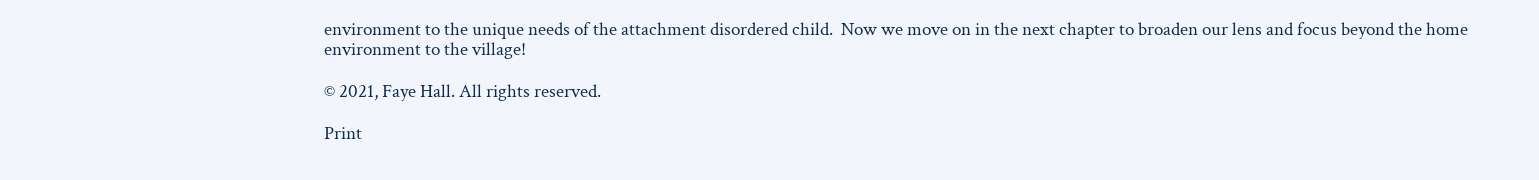environment to the unique needs of the attachment disordered child.  Now we move on in the next chapter to broaden our lens and focus beyond the home environment to the village!

© 2021, Faye Hall. All rights reserved.

Print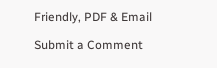Friendly, PDF & Email

Submit a Comment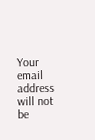Your email address will not be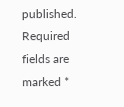published. Required fields are marked *